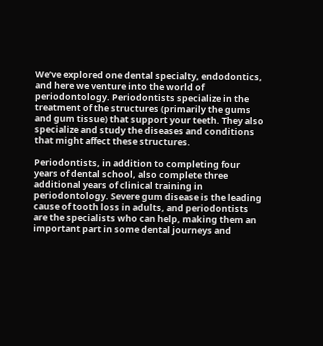We’ve explored one dental specialty, endodontics, and here we venture into the world of periodontology. Periodontists specialize in the treatment of the structures (primarily the gums and gum tissue) that support your teeth. They also specialize and study the diseases and conditions that might affect these structures.

Periodontists, in addition to completing four years of dental school, also complete three additional years of clinical training in periodontology. Severe gum disease is the leading cause of tooth loss in adults, and periodontists are the specialists who can help, making them an important part in some dental journeys and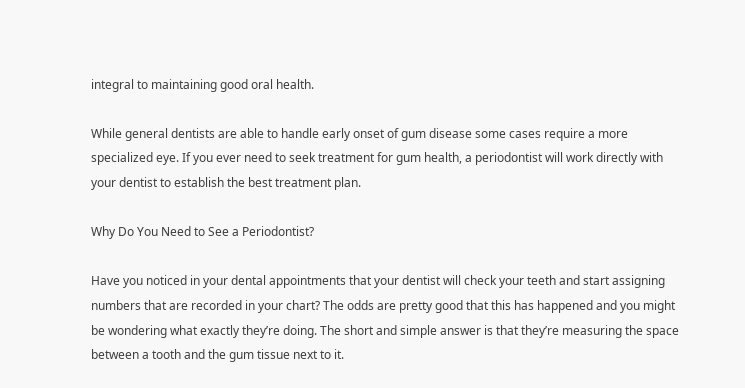integral to maintaining good oral health.

While general dentists are able to handle early onset of gum disease some cases require a more specialized eye. If you ever need to seek treatment for gum health, a periodontist will work directly with your dentist to establish the best treatment plan.

Why Do You Need to See a Periodontist?

Have you noticed in your dental appointments that your dentist will check your teeth and start assigning numbers that are recorded in your chart? The odds are pretty good that this has happened and you might be wondering what exactly they’re doing. The short and simple answer is that they’re measuring the space between a tooth and the gum tissue next to it.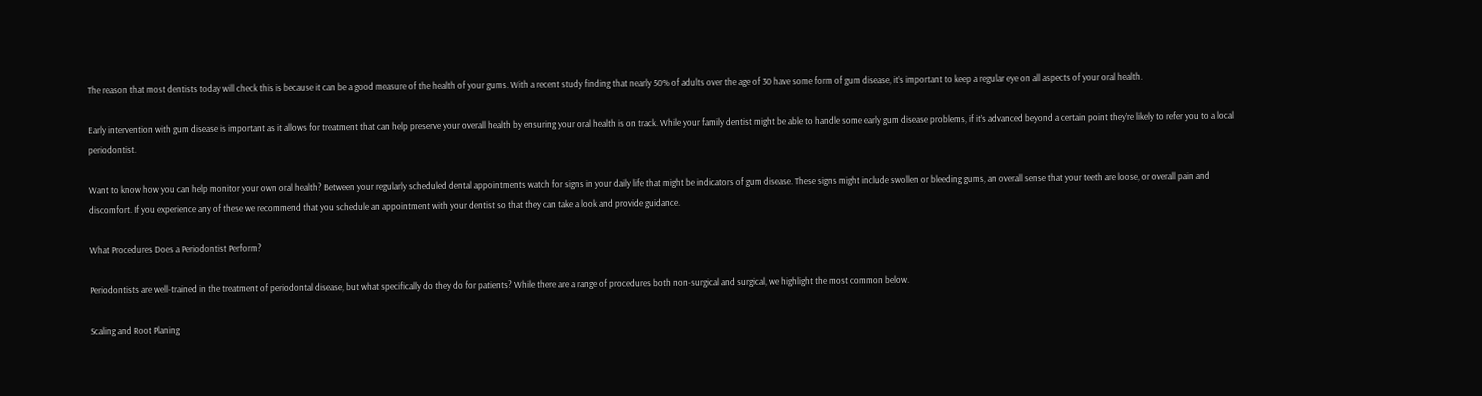The reason that most dentists today will check this is because it can be a good measure of the health of your gums. With a recent study finding that nearly 50% of adults over the age of 30 have some form of gum disease, it’s important to keep a regular eye on all aspects of your oral health.

Early intervention with gum disease is important as it allows for treatment that can help preserve your overall health by ensuring your oral health is on track. While your family dentist might be able to handle some early gum disease problems, if it’s advanced beyond a certain point they’re likely to refer you to a local periodontist.

Want to know how you can help monitor your own oral health? Between your regularly scheduled dental appointments watch for signs in your daily life that might be indicators of gum disease. These signs might include swollen or bleeding gums, an overall sense that your teeth are loose, or overall pain and discomfort. If you experience any of these we recommend that you schedule an appointment with your dentist so that they can take a look and provide guidance.

What Procedures Does a Periodontist Perform?

Periodontists are well-trained in the treatment of periodontal disease, but what specifically do they do for patients? While there are a range of procedures both non-surgical and surgical, we highlight the most common below.

Scaling and Root Planing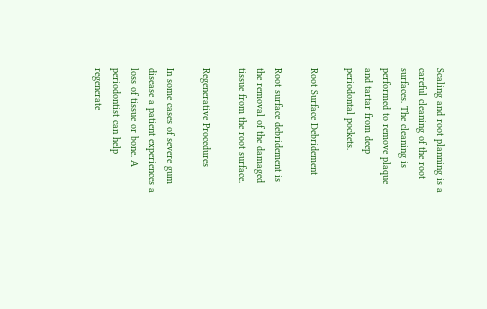Scaling and root planning is a careful cleaning of the root surfaces. The cleaning is performed to remove plaque and tartar from deep periodontal pockets.

Root Surface Debridement

Root surface debridement is the removal of the damaged tissue from the root surface.

Regenerative Procedures

In some cases of severe gum disease a patient experiences a loss of tissue or bone. A periodontist can help regenerate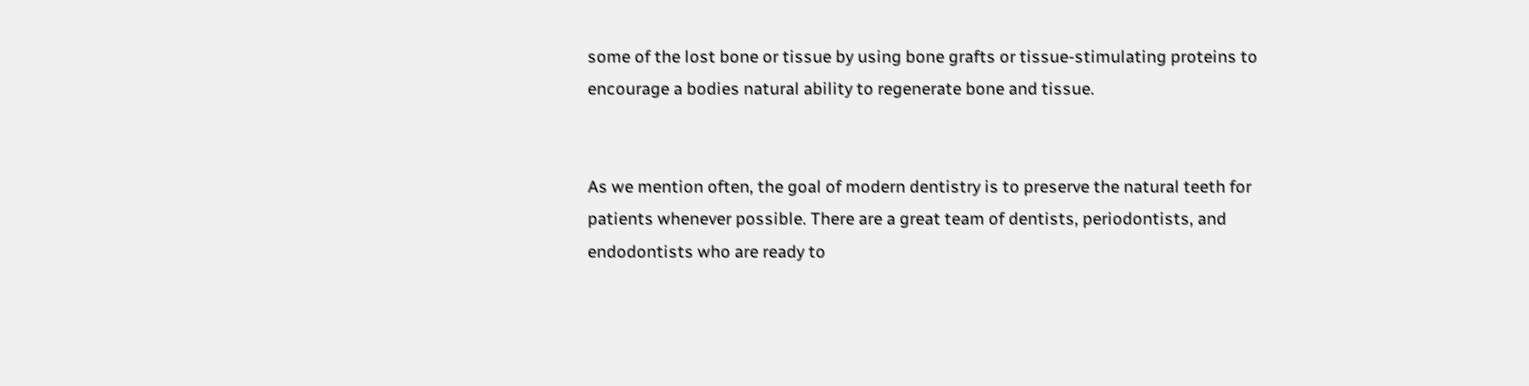some of the lost bone or tissue by using bone grafts or tissue-stimulating proteins to encourage a bodies natural ability to regenerate bone and tissue.


As we mention often, the goal of modern dentistry is to preserve the natural teeth for patients whenever possible. There are a great team of dentists, periodontists, and endodontists who are ready to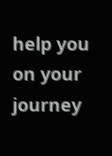help you on your journey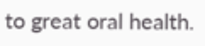to great oral health.